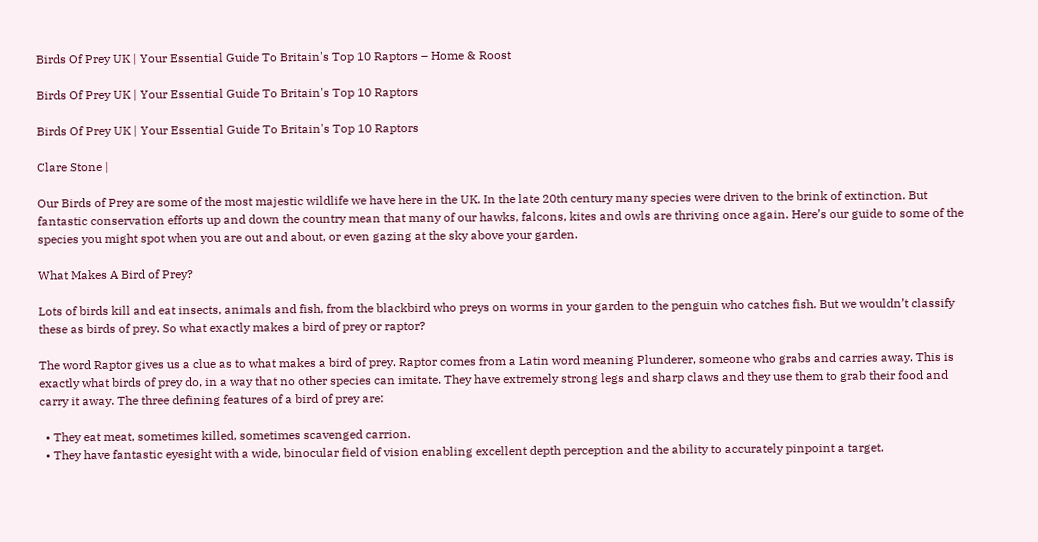Birds Of Prey UK | Your Essential Guide To Britain's Top 10 Raptors – Home & Roost

Birds Of Prey UK | Your Essential Guide To Britain's Top 10 Raptors

Birds Of Prey UK | Your Essential Guide To Britain's Top 10 Raptors

Clare Stone |

Our Birds of Prey are some of the most majestic wildlife we have here in the UK. In the late 20th century many species were driven to the brink of extinction. But fantastic conservation efforts up and down the country mean that many of our hawks, falcons, kites and owls are thriving once again. Here’s our guide to some of the species you might spot when you are out and about, or even gazing at the sky above your garden.

What Makes A Bird of Prey?

Lots of birds kill and eat insects, animals and fish, from the blackbird who preys on worms in your garden to the penguin who catches fish. But we wouldn’t classify these as birds of prey. So what exactly makes a bird of prey or raptor?

The word Raptor gives us a clue as to what makes a bird of prey. Raptor comes from a Latin word meaning Plunderer, someone who grabs and carries away. This is exactly what birds of prey do, in a way that no other species can imitate. They have extremely strong legs and sharp claws and they use them to grab their food and carry it away. The three defining features of a bird of prey are:

  • They eat meat, sometimes killed, sometimes scavenged carrion.
  • They have fantastic eyesight with a wide, binocular field of vision enabling excellent depth perception and the ability to accurately pinpoint a target.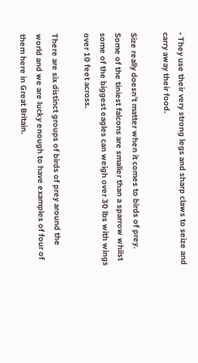• They use their very strong legs and sharp claws to seize and carry away their food.

Size really doesn’t matter when it comes to birds of prey. Some of the tiniest falcons are smaller than a sparrow whilst some of the biggest eagles can weigh over 30 lbs with wings over 10 feet across.

There are six distinct groups of birds of prey around the world and we are lucky enough to have examples of four of them here in Great Britain.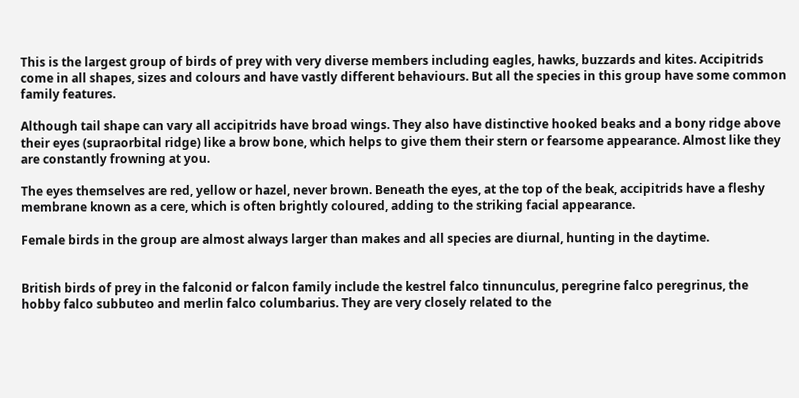This is the largest group of birds of prey with very diverse members including eagles, hawks, buzzards and kites. Accipitrids come in all shapes, sizes and colours and have vastly different behaviours. But all the species in this group have some common family features.

Although tail shape can vary all accipitrids have broad wings. They also have distinctive hooked beaks and a bony ridge above their eyes (supraorbital ridge) like a brow bone, which helps to give them their stern or fearsome appearance. Almost like they are constantly frowning at you.

The eyes themselves are red, yellow or hazel, never brown. Beneath the eyes, at the top of the beak, accipitrids have a fleshy membrane known as a cere, which is often brightly coloured, adding to the striking facial appearance.

Female birds in the group are almost always larger than makes and all species are diurnal, hunting in the daytime.


British birds of prey in the falconid or falcon family include the kestrel falco tinnunculus, peregrine falco peregrinus, the hobby falco subbuteo and merlin falco columbarius. They are very closely related to the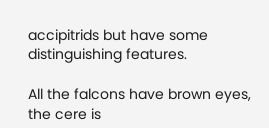accipitrids but have some distinguishing features.

All the falcons have brown eyes, the cere is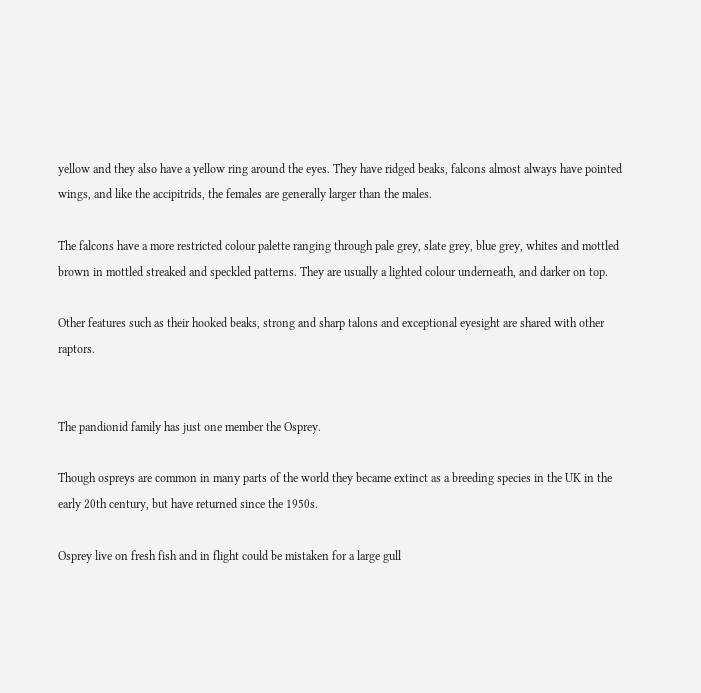yellow and they also have a yellow ring around the eyes. They have ridged beaks, falcons almost always have pointed wings, and like the accipitrids, the females are generally larger than the males.

The falcons have a more restricted colour palette ranging through pale grey, slate grey, blue grey, whites and mottled brown in mottled streaked and speckled patterns. They are usually a lighted colour underneath, and darker on top.

Other features such as their hooked beaks, strong and sharp talons and exceptional eyesight are shared with other raptors.


The pandionid family has just one member the Osprey.

Though ospreys are common in many parts of the world they became extinct as a breeding species in the UK in the early 20th century, but have returned since the 1950s.

Osprey live on fresh fish and in flight could be mistaken for a large gull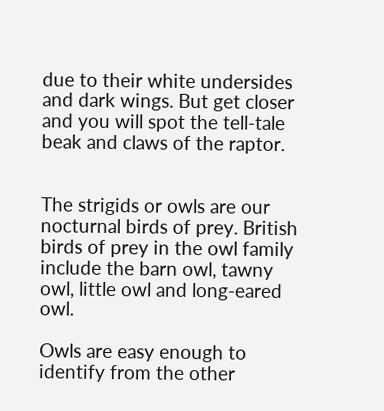due to their white undersides and dark wings. But get closer and you will spot the tell-tale beak and claws of the raptor.


The strigids or owls are our nocturnal birds of prey. British birds of prey in the owl family include the barn owl, tawny owl, little owl and long-eared owl.

Owls are easy enough to identify from the other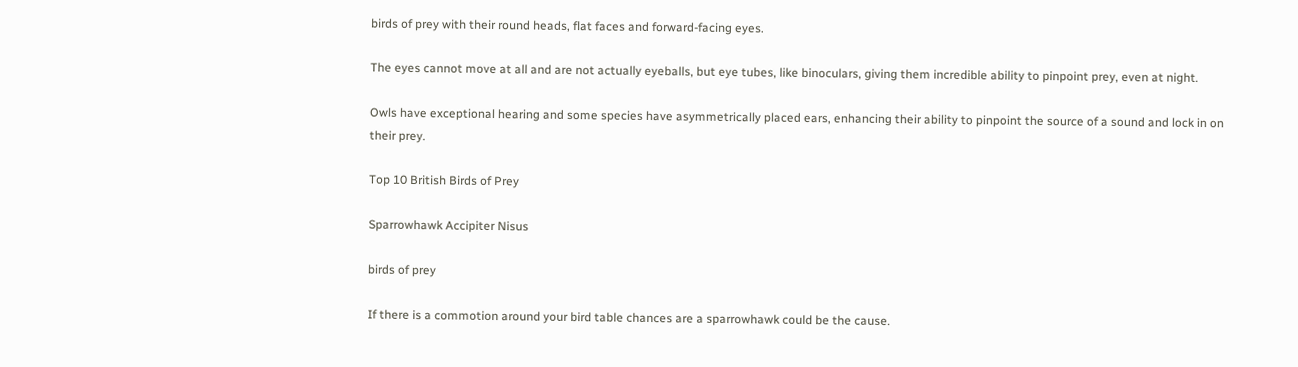birds of prey with their round heads, flat faces and forward-facing eyes.

The eyes cannot move at all and are not actually eyeballs, but eye tubes, like binoculars, giving them incredible ability to pinpoint prey, even at night.

Owls have exceptional hearing and some species have asymmetrically placed ears, enhancing their ability to pinpoint the source of a sound and lock in on their prey.

Top 10 British Birds of Prey

Sparrowhawk Accipiter Nisus

birds of prey

If there is a commotion around your bird table chances are a sparrowhawk could be the cause.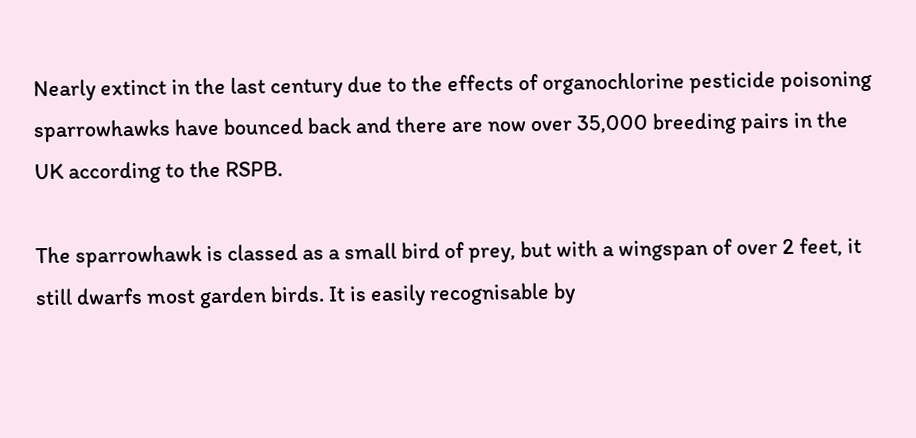Nearly extinct in the last century due to the effects of organochlorine pesticide poisoning sparrowhawks have bounced back and there are now over 35,000 breeding pairs in the UK according to the RSPB.

The sparrowhawk is classed as a small bird of prey, but with a wingspan of over 2 feet, it still dwarfs most garden birds. It is easily recognisable by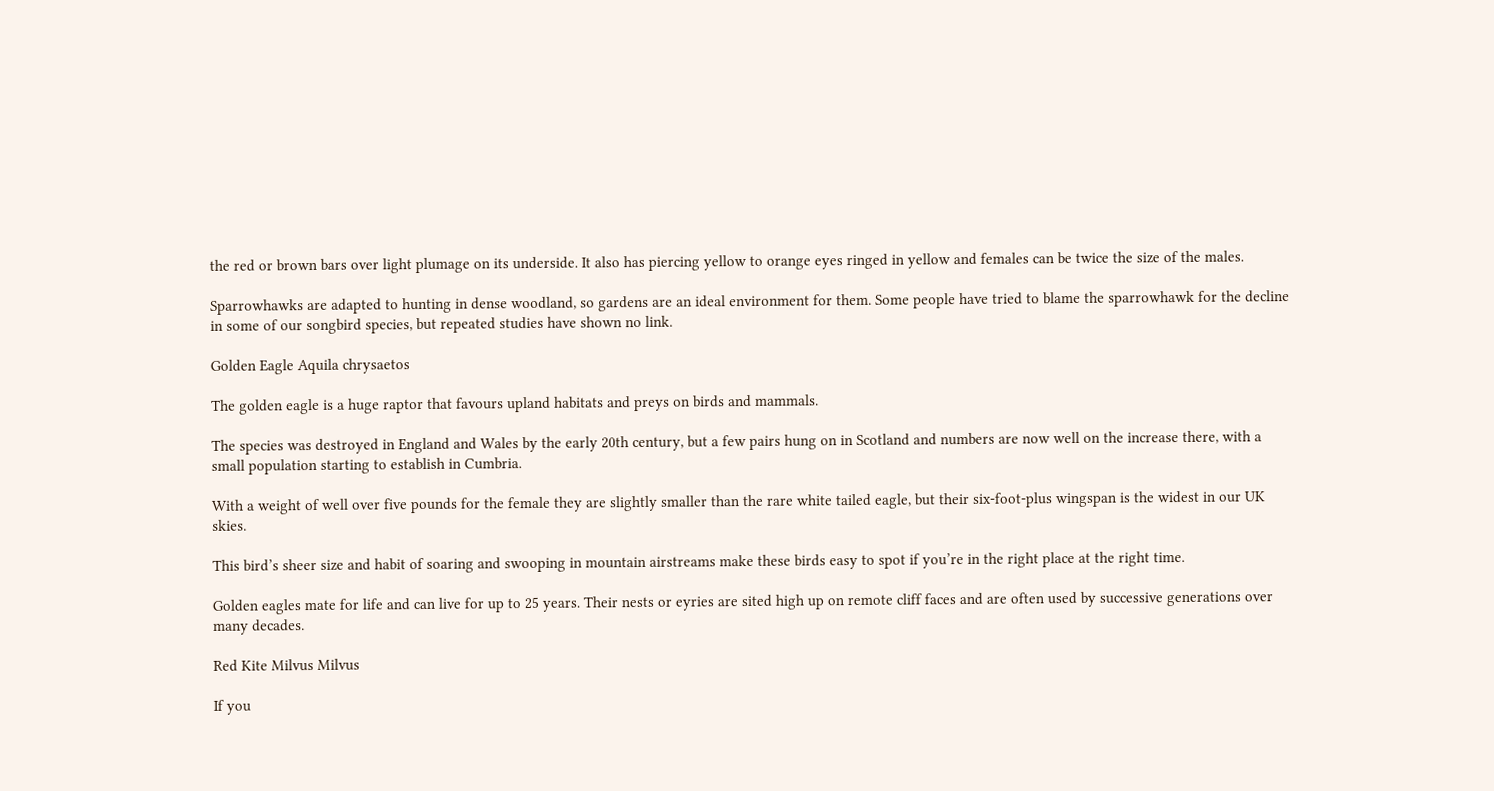the red or brown bars over light plumage on its underside. It also has piercing yellow to orange eyes ringed in yellow and females can be twice the size of the males.

Sparrowhawks are adapted to hunting in dense woodland, so gardens are an ideal environment for them. Some people have tried to blame the sparrowhawk for the decline in some of our songbird species, but repeated studies have shown no link.

Golden Eagle Aquila chrysaetos

The golden eagle is a huge raptor that favours upland habitats and preys on birds and mammals.

The species was destroyed in England and Wales by the early 20th century, but a few pairs hung on in Scotland and numbers are now well on the increase there, with a small population starting to establish in Cumbria.

With a weight of well over five pounds for the female they are slightly smaller than the rare white tailed eagle, but their six-foot-plus wingspan is the widest in our UK skies.

This bird’s sheer size and habit of soaring and swooping in mountain airstreams make these birds easy to spot if you’re in the right place at the right time.

Golden eagles mate for life and can live for up to 25 years. Their nests or eyries are sited high up on remote cliff faces and are often used by successive generations over many decades.

Red Kite Milvus Milvus

If you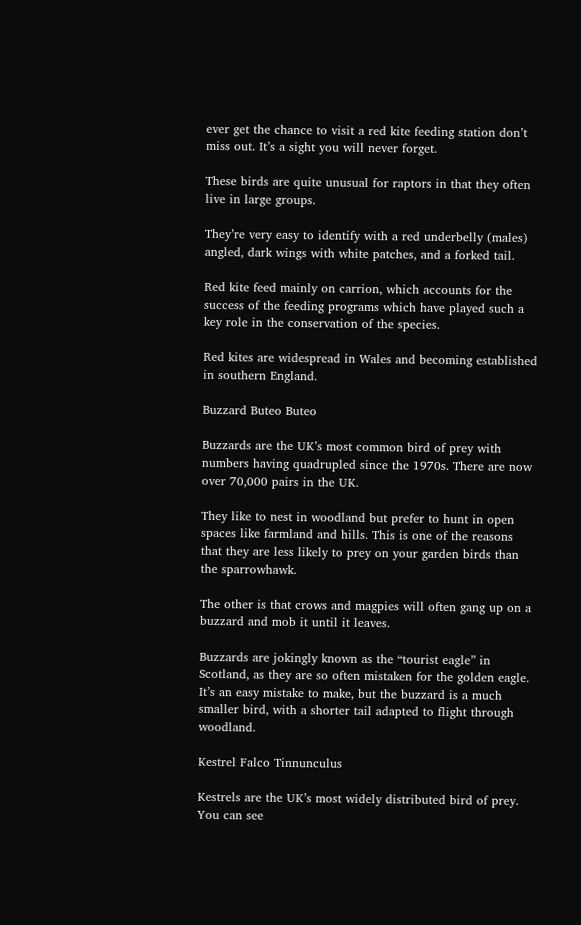ever get the chance to visit a red kite feeding station don’t miss out. It’s a sight you will never forget.

These birds are quite unusual for raptors in that they often live in large groups.

They’re very easy to identify with a red underbelly (males) angled, dark wings with white patches, and a forked tail.

Red kite feed mainly on carrion, which accounts for the success of the feeding programs which have played such a key role in the conservation of the species.

Red kites are widespread in Wales and becoming established in southern England.

Buzzard Buteo Buteo

Buzzards are the UK’s most common bird of prey with numbers having quadrupled since the 1970s. There are now over 70,000 pairs in the UK.

They like to nest in woodland but prefer to hunt in open spaces like farmland and hills. This is one of the reasons that they are less likely to prey on your garden birds than the sparrowhawk.

The other is that crows and magpies will often gang up on a buzzard and mob it until it leaves.

Buzzards are jokingly known as the “tourist eagle” in Scotland, as they are so often mistaken for the golden eagle. It’s an easy mistake to make, but the buzzard is a much smaller bird, with a shorter tail adapted to flight through woodland.

Kestrel Falco Tinnunculus

Kestrels are the UK’s most widely distributed bird of prey. You can see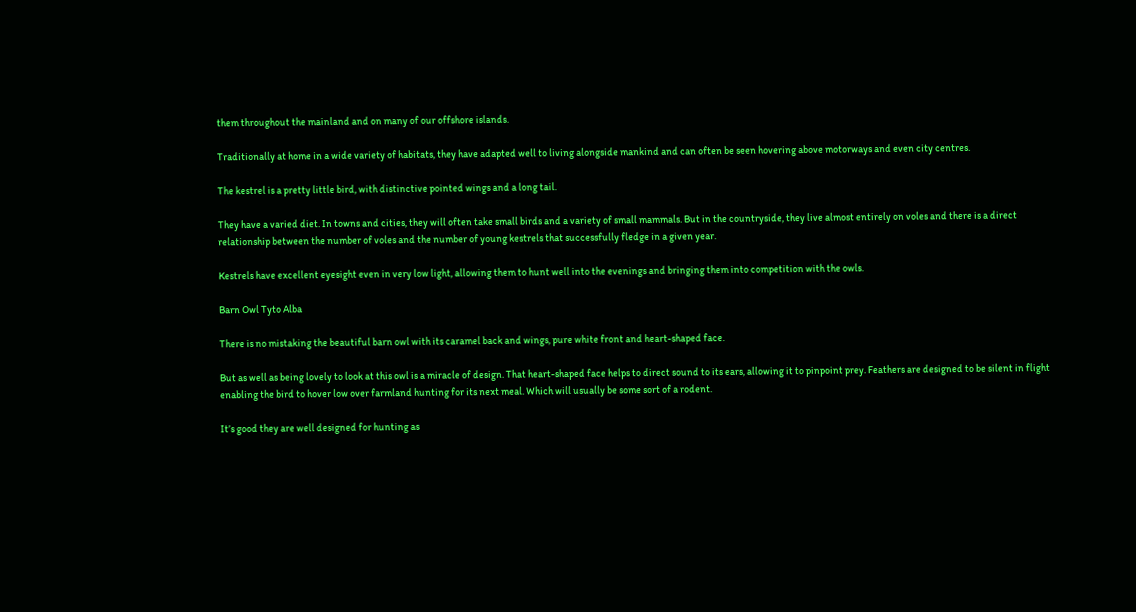them throughout the mainland and on many of our offshore islands.

Traditionally at home in a wide variety of habitats, they have adapted well to living alongside mankind and can often be seen hovering above motorways and even city centres.

The kestrel is a pretty little bird, with distinctive pointed wings and a long tail.

They have a varied diet. In towns and cities, they will often take small birds and a variety of small mammals. But in the countryside, they live almost entirely on voles and there is a direct relationship between the number of voles and the number of young kestrels that successfully fledge in a given year.

Kestrels have excellent eyesight even in very low light, allowing them to hunt well into the evenings and bringing them into competition with the owls.

Barn Owl Tyto Alba

There is no mistaking the beautiful barn owl with its caramel back and wings, pure white front and heart-shaped face.

But as well as being lovely to look at this owl is a miracle of design. That heart-shaped face helps to direct sound to its ears, allowing it to pinpoint prey. Feathers are designed to be silent in flight enabling the bird to hover low over farmland hunting for its next meal. Which will usually be some sort of a rodent.

It’s good they are well designed for hunting as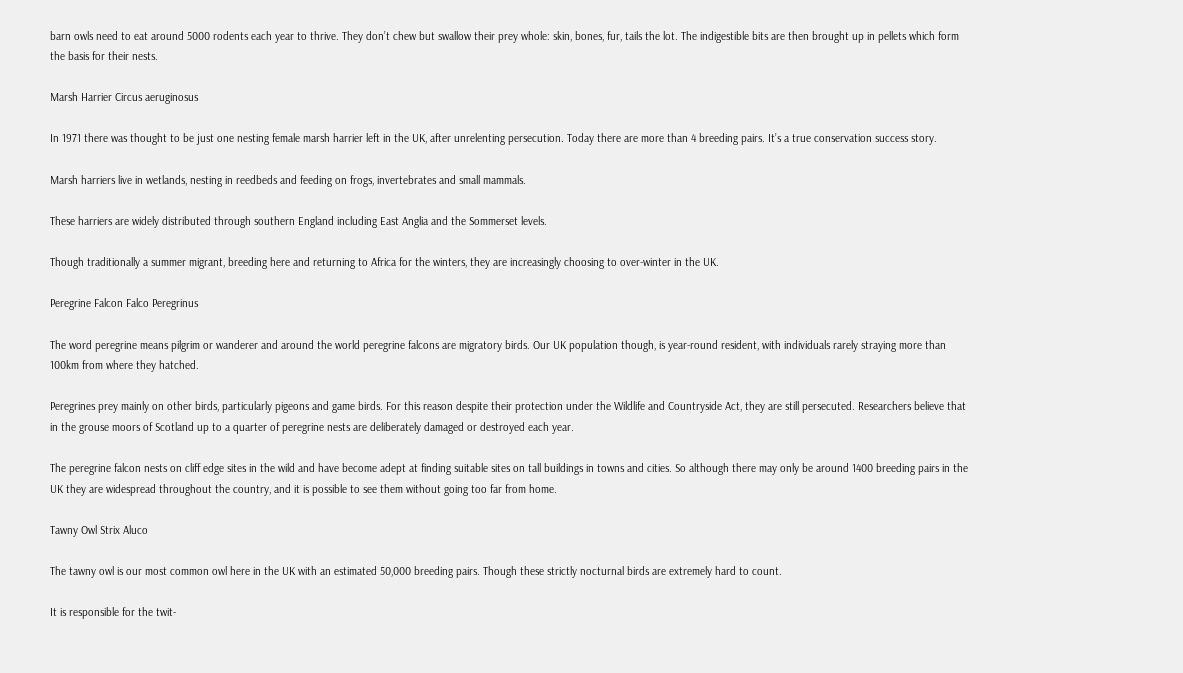barn owls need to eat around 5000 rodents each year to thrive. They don’t chew but swallow their prey whole: skin, bones, fur, tails the lot. The indigestible bits are then brought up in pellets which form the basis for their nests.

Marsh Harrier Circus aeruginosus

In 1971 there was thought to be just one nesting female marsh harrier left in the UK, after unrelenting persecution. Today there are more than 4 breeding pairs. It’s a true conservation success story.

Marsh harriers live in wetlands, nesting in reedbeds and feeding on frogs, invertebrates and small mammals.

These harriers are widely distributed through southern England including East Anglia and the Sommerset levels.

Though traditionally a summer migrant, breeding here and returning to Africa for the winters, they are increasingly choosing to over-winter in the UK.

Peregrine Falcon Falco Peregrinus

The word peregrine means pilgrim or wanderer and around the world peregrine falcons are migratory birds. Our UK population though, is year-round resident, with individuals rarely straying more than 100km from where they hatched.

Peregrines prey mainly on other birds, particularly pigeons and game birds. For this reason despite their protection under the Wildlife and Countryside Act, they are still persecuted. Researchers believe that in the grouse moors of Scotland up to a quarter of peregrine nests are deliberately damaged or destroyed each year.

The peregrine falcon nests on cliff edge sites in the wild and have become adept at finding suitable sites on tall buildings in towns and cities. So although there may only be around 1400 breeding pairs in the UK they are widespread throughout the country, and it is possible to see them without going too far from home.

Tawny Owl Strix Aluco

The tawny owl is our most common owl here in the UK with an estimated 50,000 breeding pairs. Though these strictly nocturnal birds are extremely hard to count.

It is responsible for the twit-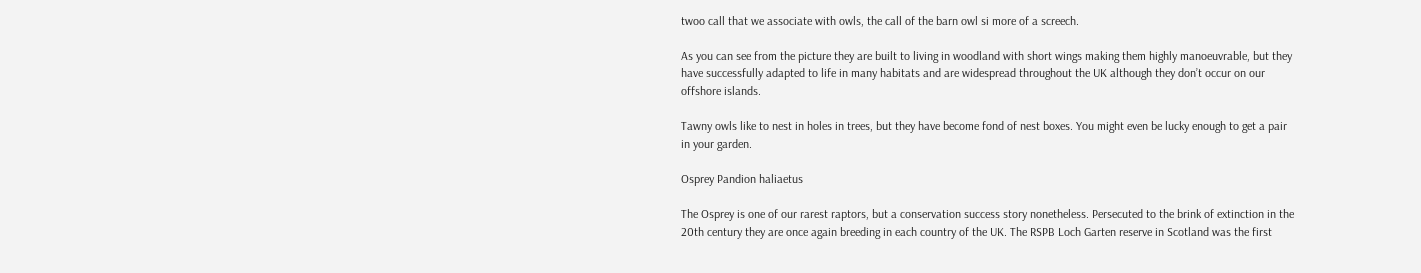twoo call that we associate with owls, the call of the barn owl si more of a screech.

As you can see from the picture they are built to living in woodland with short wings making them highly manoeuvrable, but they have successfully adapted to life in many habitats and are widespread throughout the UK although they don’t occur on our offshore islands.

Tawny owls like to nest in holes in trees, but they have become fond of nest boxes. You might even be lucky enough to get a pair in your garden.

Osprey Pandion haliaetus

The Osprey is one of our rarest raptors, but a conservation success story nonetheless. Persecuted to the brink of extinction in the 20th century they are once again breeding in each country of the UK. The RSPB Loch Garten reserve in Scotland was the first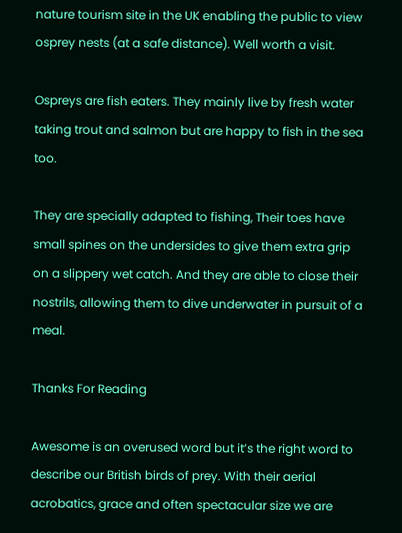nature tourism site in the UK enabling the public to view osprey nests (at a safe distance). Well worth a visit.

Ospreys are fish eaters. They mainly live by fresh water taking trout and salmon but are happy to fish in the sea too.

They are specially adapted to fishing, Their toes have small spines on the undersides to give them extra grip on a slippery wet catch. And they are able to close their nostrils, allowing them to dive underwater in pursuit of a meal.

Thanks For Reading

Awesome is an overused word but it’s the right word to describe our British birds of prey. With their aerial acrobatics, grace and often spectacular size we are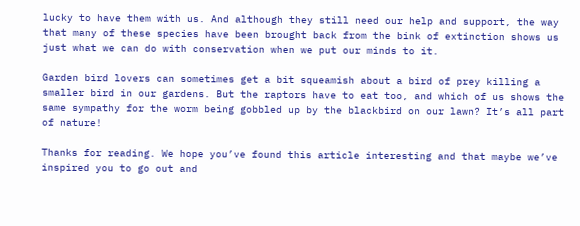lucky to have them with us. And although they still need our help and support, the way that many of these species have been brought back from the bink of extinction shows us just what we can do with conservation when we put our minds to it.

Garden bird lovers can sometimes get a bit squeamish about a bird of prey killing a smaller bird in our gardens. But the raptors have to eat too, and which of us shows the same sympathy for the worm being gobbled up by the blackbird on our lawn? It’s all part of nature!

Thanks for reading. We hope you’ve found this article interesting and that maybe we’ve inspired you to go out and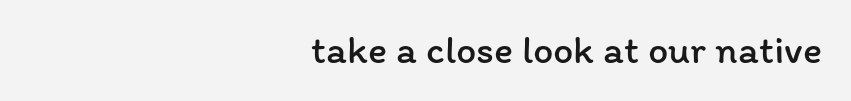take a close look at our native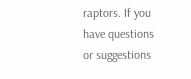raptors. If you have questions or suggestions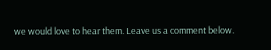we would love to hear them. Leave us a comment below.